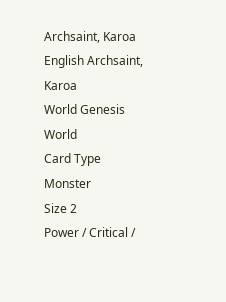Archsaint, Karoa
English Archsaint, Karoa
World Genesis World
Card Type Monster
Size 2
Power / Critical /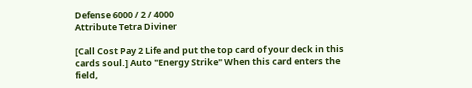Defense 6000 / 2 / 4000
Attribute Tetra Diviner

[Call Cost Pay 2 Life and put the top card of your deck in this cards soul.] Auto "Energy Strike" When this card enters the field,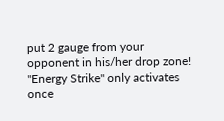put 2 gauge from your opponent in his/her drop zone! "Energy Strike" only activates once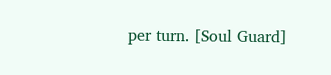per turn. [Soul Guard]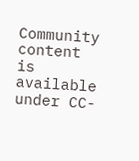Community content is available under CC-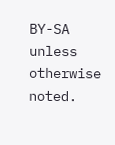BY-SA unless otherwise noted.